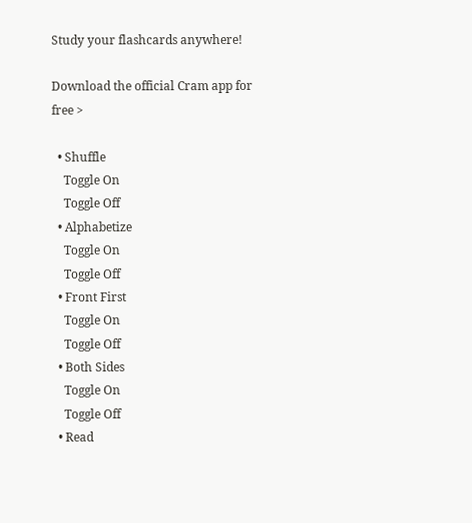Study your flashcards anywhere!

Download the official Cram app for free >

  • Shuffle
    Toggle On
    Toggle Off
  • Alphabetize
    Toggle On
    Toggle Off
  • Front First
    Toggle On
    Toggle Off
  • Both Sides
    Toggle On
    Toggle Off
  • Read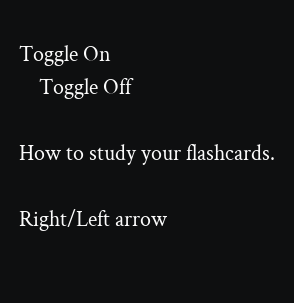Toggle On
    Toggle Off

How to study your flashcards.

Right/Left arrow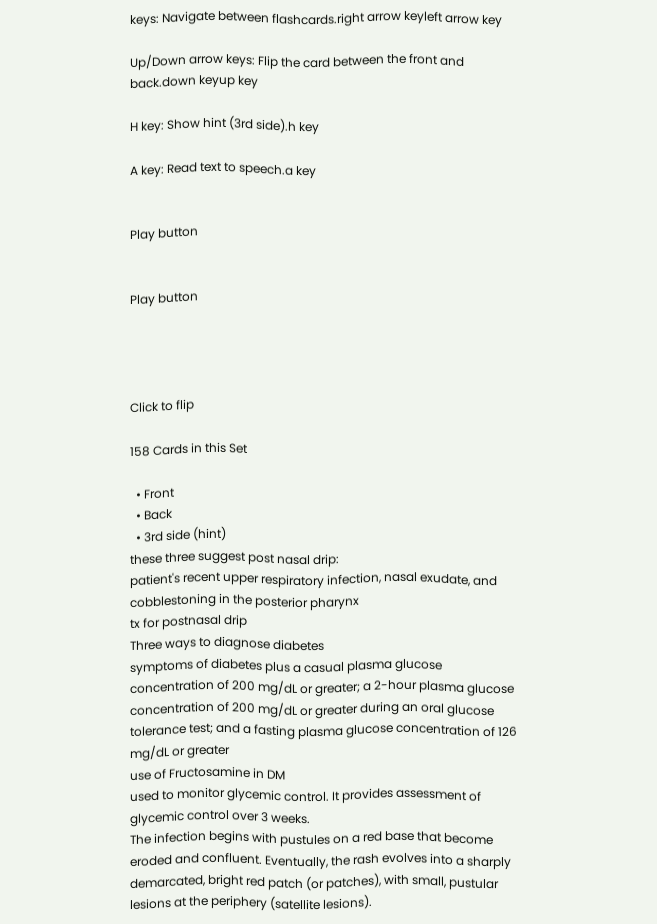keys: Navigate between flashcards.right arrow keyleft arrow key

Up/Down arrow keys: Flip the card between the front and back.down keyup key

H key: Show hint (3rd side).h key

A key: Read text to speech.a key


Play button


Play button




Click to flip

158 Cards in this Set

  • Front
  • Back
  • 3rd side (hint)
these three suggest post nasal drip:
patient's recent upper respiratory infection, nasal exudate, and cobblestoning in the posterior pharynx
tx for postnasal drip
Three ways to diagnose diabetes
symptoms of diabetes plus a casual plasma glucose concentration of 200 mg/dL or greater; a 2-hour plasma glucose concentration of 200 mg/dL or greater during an oral glucose tolerance test; and a fasting plasma glucose concentration of 126 mg/dL or greater
use of Fructosamine in DM
used to monitor glycemic control. It provides assessment of glycemic control over 3 weeks.
The infection begins with pustules on a red base that become eroded and confluent. Eventually, the rash evolves into a sharply demarcated, bright red patch (or patches), with small, pustular lesions at the periphery (satellite lesions).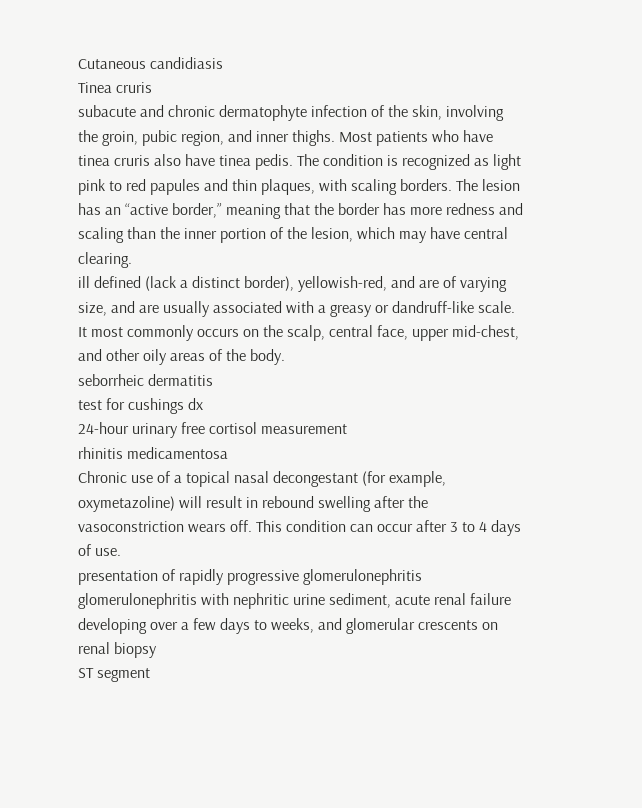Cutaneous candidiasis
Tinea cruris
subacute and chronic dermatophyte infection of the skin, involving the groin, pubic region, and inner thighs. Most patients who have tinea cruris also have tinea pedis. The condition is recognized as light pink to red papules and thin plaques, with scaling borders. The lesion has an “active border,” meaning that the border has more redness and scaling than the inner portion of the lesion, which may have central clearing.
ill defined (lack a distinct border), yellowish-red, and are of varying size, and are usually associated with a greasy or dandruff-like scale. It most commonly occurs on the scalp, central face, upper mid-chest, and other oily areas of the body.
seborrheic dermatitis
test for cushings dx
24-hour urinary free cortisol measurement
rhinitis medicamentosa
Chronic use of a topical nasal decongestant (for example, oxymetazoline) will result in rebound swelling after the vasoconstriction wears off. This condition can occur after 3 to 4 days of use.
presentation of rapidly progressive glomerulonephritis
glomerulonephritis with nephritic urine sediment, acute renal failure developing over a few days to weeks, and glomerular crescents on renal biopsy
ST segment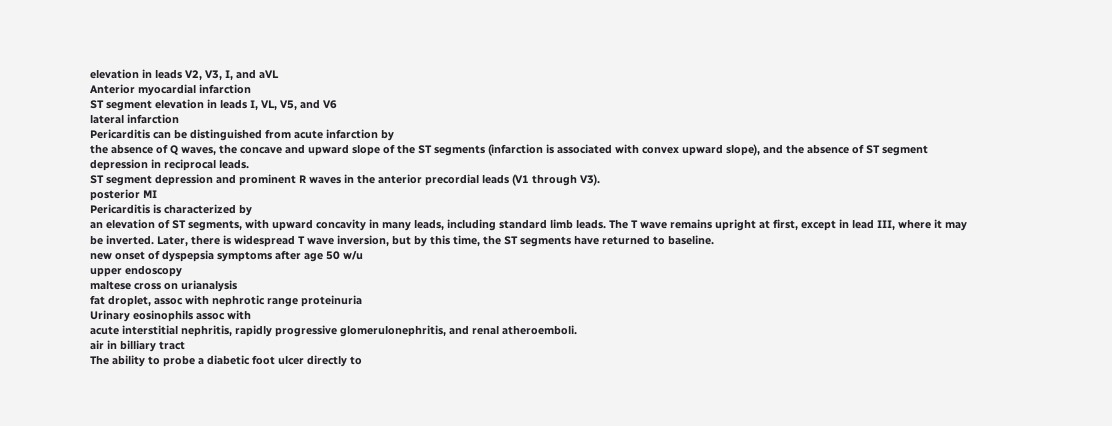elevation in leads V2, V3, I, and aVL
Anterior myocardial infarction
ST segment elevation in leads I, VL, V5, and V6
lateral infarction
Pericarditis can be distinguished from acute infarction by
the absence of Q waves, the concave and upward slope of the ST segments (infarction is associated with convex upward slope), and the absence of ST segment depression in reciprocal leads.
ST segment depression and prominent R waves in the anterior precordial leads (V1 through V3).
posterior MI
Pericarditis is characterized by
an elevation of ST segments, with upward concavity in many leads, including standard limb leads. The T wave remains upright at first, except in lead III, where it may be inverted. Later, there is widespread T wave inversion, but by this time, the ST segments have returned to baseline.
new onset of dyspepsia symptoms after age 50 w/u
upper endoscopy
maltese cross on urianalysis
fat droplet, assoc with nephrotic range proteinuria
Urinary eosinophils assoc with
acute interstitial nephritis, rapidly progressive glomerulonephritis, and renal atheroemboli.
air in billiary tract
The ability to probe a diabetic foot ulcer directly to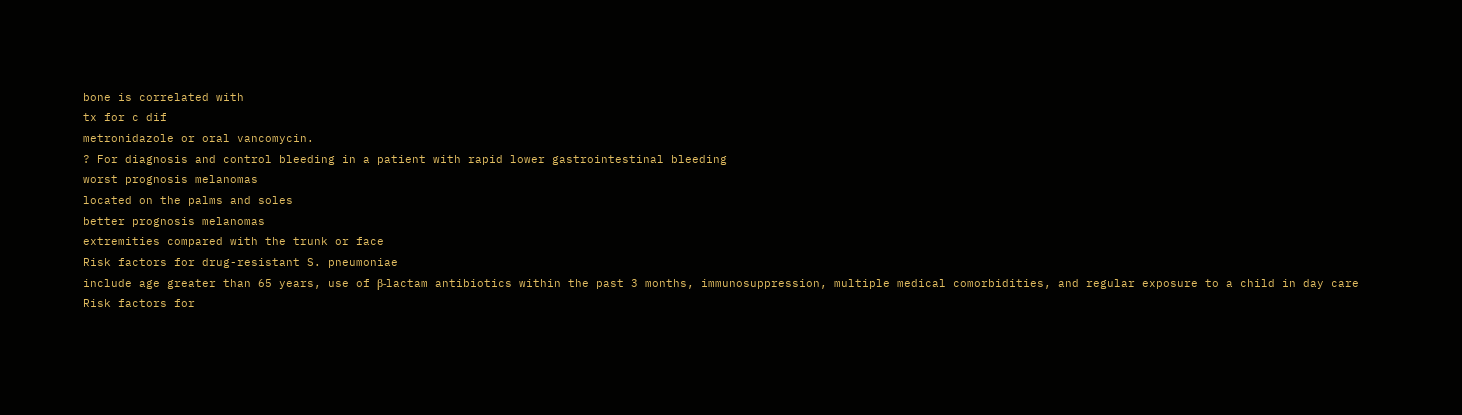bone is correlated with
tx for c dif
metronidazole or oral vancomycin.
? For diagnosis and control bleeding in a patient with rapid lower gastrointestinal bleeding
worst prognosis melanomas
located on the palms and soles
better prognosis melanomas
extremities compared with the trunk or face
Risk factors for drug-resistant S. pneumoniae
include age greater than 65 years, use of β-lactam antibiotics within the past 3 months, immunosuppression, multiple medical comorbidities, and regular exposure to a child in day care
Risk factors for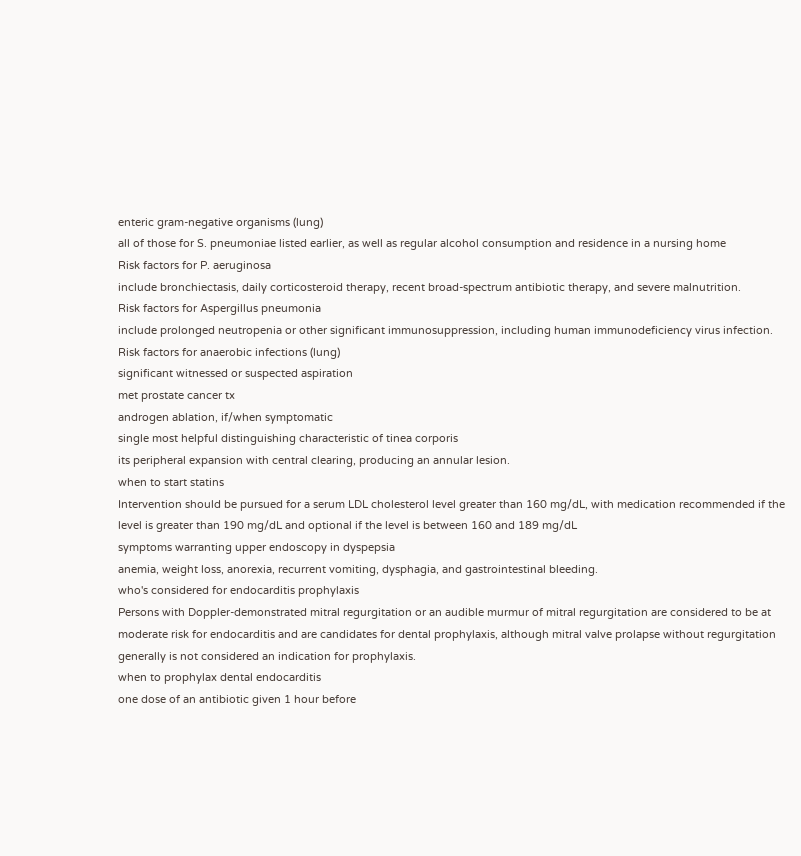enteric gram-negative organisms (lung)
all of those for S. pneumoniae listed earlier, as well as regular alcohol consumption and residence in a nursing home
Risk factors for P. aeruginosa
include bronchiectasis, daily corticosteroid therapy, recent broad-spectrum antibiotic therapy, and severe malnutrition.
Risk factors for Aspergillus pneumonia
include prolonged neutropenia or other significant immunosuppression, including human immunodeficiency virus infection.
Risk factors for anaerobic infections (lung)
significant witnessed or suspected aspiration
met prostate cancer tx
androgen ablation, if/when symptomatic
single most helpful distinguishing characteristic of tinea corporis
its peripheral expansion with central clearing, producing an annular lesion.
when to start statins
Intervention should be pursued for a serum LDL cholesterol level greater than 160 mg/dL, with medication recommended if the level is greater than 190 mg/dL and optional if the level is between 160 and 189 mg/dL
symptoms warranting upper endoscopy in dyspepsia
anemia, weight loss, anorexia, recurrent vomiting, dysphagia, and gastrointestinal bleeding.
who's considered for endocarditis prophylaxis
Persons with Doppler-demonstrated mitral regurgitation or an audible murmur of mitral regurgitation are considered to be at moderate risk for endocarditis and are candidates for dental prophylaxis, although mitral valve prolapse without regurgitation generally is not considered an indication for prophylaxis.
when to prophylax dental endocarditis
one dose of an antibiotic given 1 hour before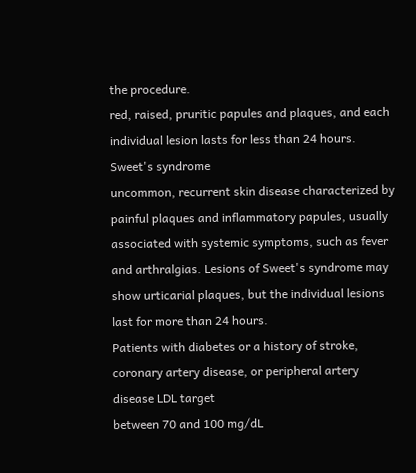the procedure.
red, raised, pruritic papules and plaques, and each individual lesion lasts for less than 24 hours.
Sweet's syndrome
uncommon, recurrent skin disease characterized by painful plaques and inflammatory papules, usually associated with systemic symptoms, such as fever and arthralgias. Lesions of Sweet's syndrome may show urticarial plaques, but the individual lesions last for more than 24 hours.
Patients with diabetes or a history of stroke, coronary artery disease, or peripheral artery disease LDL target
between 70 and 100 mg/dL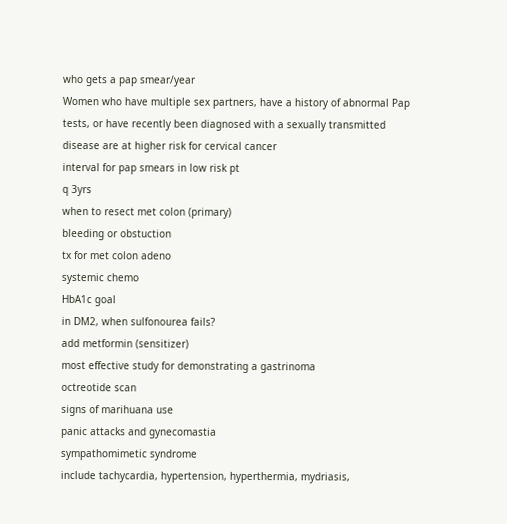who gets a pap smear/year
Women who have multiple sex partners, have a history of abnormal Pap tests, or have recently been diagnosed with a sexually transmitted disease are at higher risk for cervical cancer
interval for pap smears in low risk pt
q 3yrs
when to resect met colon (primary)
bleeding or obstuction
tx for met colon adeno
systemic chemo
HbA1c goal
in DM2, when sulfonourea fails?
add metformin (sensitizer)
most effective study for demonstrating a gastrinoma
octreotide scan
signs of marihuana use
panic attacks and gynecomastia
sympathomimetic syndrome
include tachycardia, hypertension, hyperthermia, mydriasis,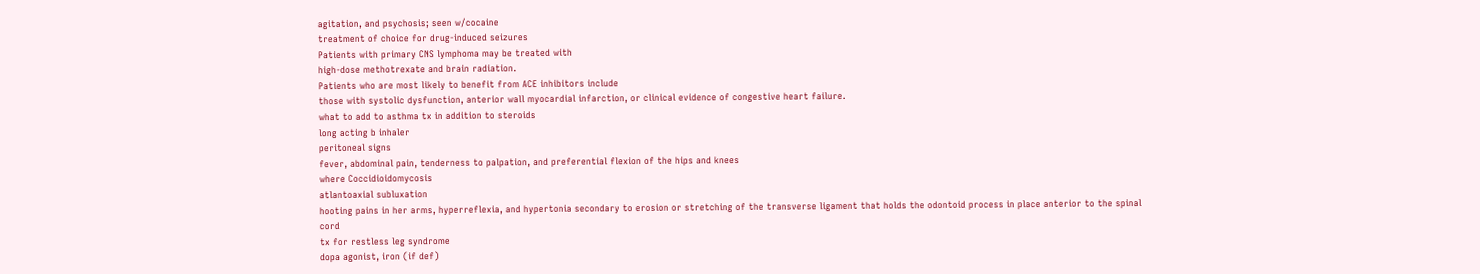agitation, and psychosis; seen w/cocaine
treatment of choice for drug-induced seizures
Patients with primary CNS lymphoma may be treated with
high-dose methotrexate and brain radiation.
Patients who are most likely to benefit from ACE inhibitors include
those with systolic dysfunction, anterior wall myocardial infarction, or clinical evidence of congestive heart failure.
what to add to asthma tx in addition to steroids
long acting b inhaler
peritoneal signs
fever, abdominal pain, tenderness to palpation, and preferential flexion of the hips and knees
where Coccidioidomycosis
atlantoaxial subluxation
hooting pains in her arms, hyperreflexia, and hypertonia secondary to erosion or stretching of the transverse ligament that holds the odontoid process in place anterior to the spinal cord
tx for restless leg syndrome
dopa agonist, iron (if def)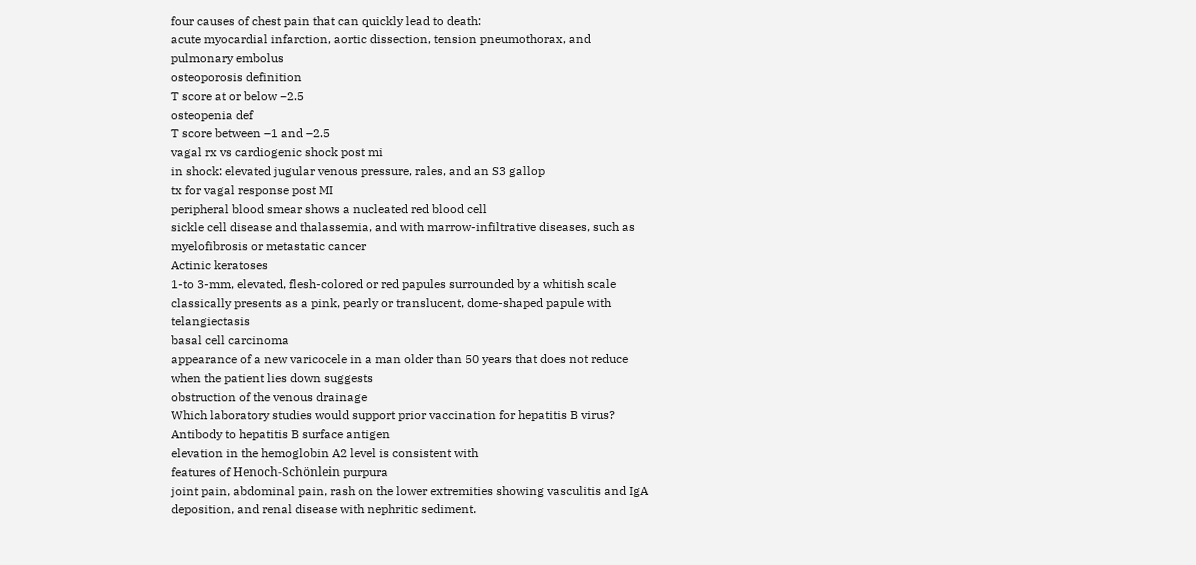four causes of chest pain that can quickly lead to death:
acute myocardial infarction, aortic dissection, tension pneumothorax, and pulmonary embolus
osteoporosis definition
T score at or below −2.5
osteopenia def
T score between –1 and –2.5
vagal rx vs cardiogenic shock post mi
in shock: elevated jugular venous pressure, rales, and an S3 gallop
tx for vagal response post MI
peripheral blood smear shows a nucleated red blood cell
sickle cell disease and thalassemia, and with marrow-infiltrative diseases, such as myelofibrosis or metastatic cancer
Actinic keratoses
1-to 3-mm, elevated, flesh-colored or red papules surrounded by a whitish scale
classically presents as a pink, pearly or translucent, dome-shaped papule with telangiectasis
basal cell carcinoma
appearance of a new varicocele in a man older than 50 years that does not reduce when the patient lies down suggests
obstruction of the venous drainage
Which laboratory studies would support prior vaccination for hepatitis B virus?
Antibody to hepatitis B surface antigen
elevation in the hemoglobin A2 level is consistent with
features of Henoch-Schönlein purpura
joint pain, abdominal pain, rash on the lower extremities showing vasculitis and IgA deposition, and renal disease with nephritic sediment.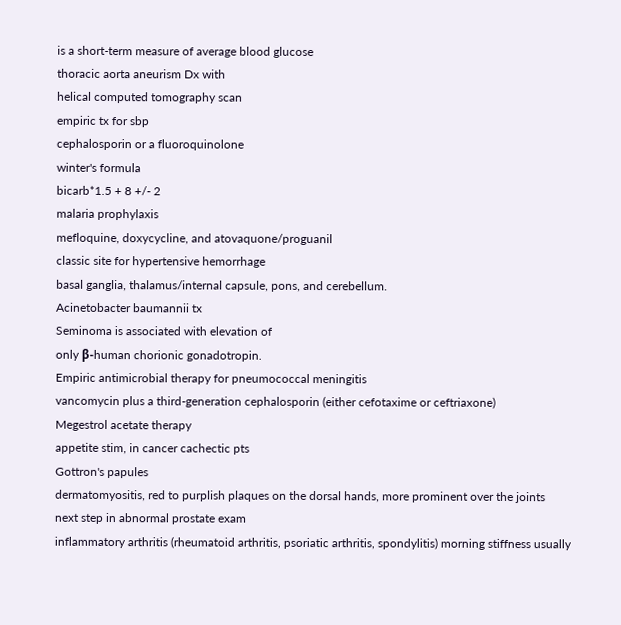is a short-term measure of average blood glucose
thoracic aorta aneurism Dx with
helical computed tomography scan
empiric tx for sbp
cephalosporin or a fluoroquinolone
winter's formula
bicarb*1.5 + 8 +/- 2
malaria prophylaxis
mefloquine, doxycycline, and atovaquone/proguanil
classic site for hypertensive hemorrhage
basal ganglia, thalamus/internal capsule, pons, and cerebellum.
Acinetobacter baumannii tx
Seminoma is associated with elevation of
only β-human chorionic gonadotropin.
Empiric antimicrobial therapy for pneumococcal meningitis
vancomycin plus a third-generation cephalosporin (either cefotaxime or ceftriaxone)
Megestrol acetate therapy
appetite stim, in cancer cachectic pts
Gottron's papules
dermatomyositis, red to purplish plaques on the dorsal hands, more prominent over the joints
next step in abnormal prostate exam
inflammatory arthritis (rheumatoid arthritis, psoriatic arthritis, spondylitis) morning stiffness usually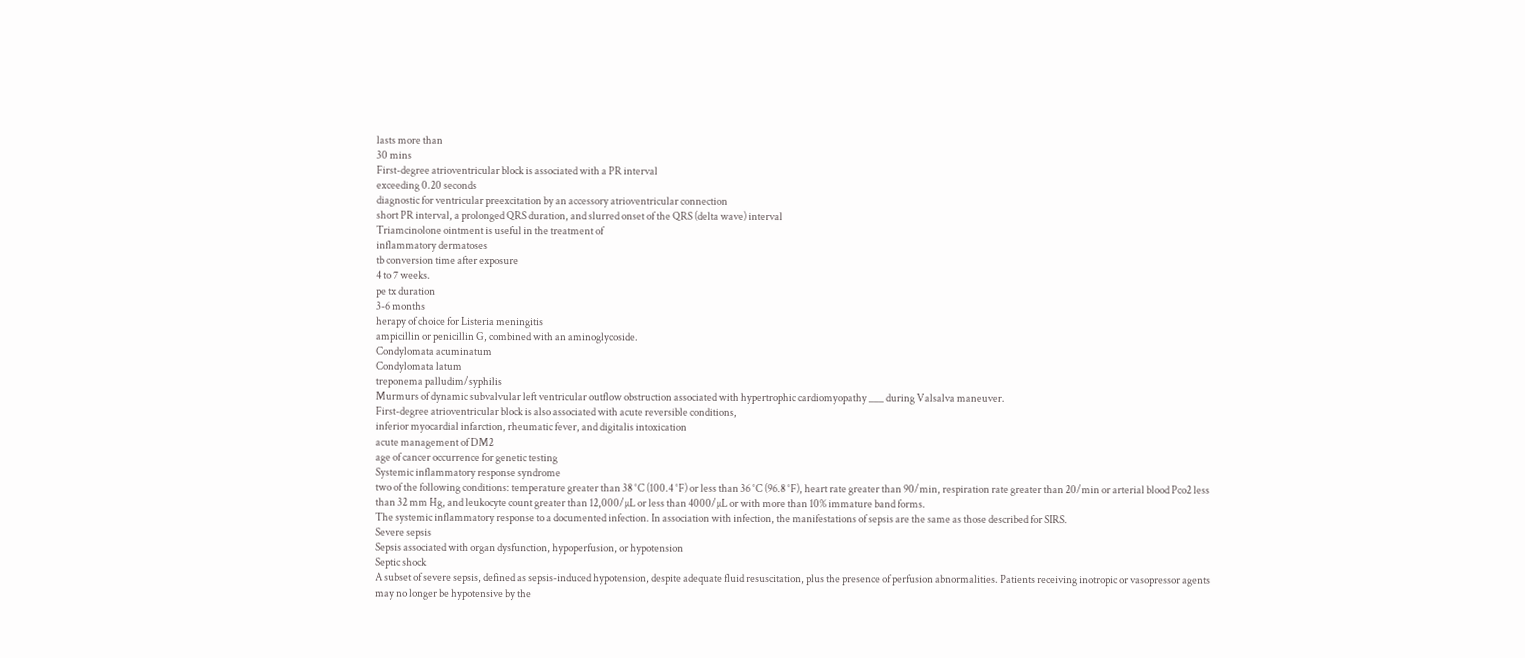lasts more than
30 mins
First-degree atrioventricular block is associated with a PR interval
exceeding 0.20 seconds
diagnostic for ventricular preexcitation by an accessory atrioventricular connection
short PR interval, a prolonged QRS duration, and slurred onset of the QRS (delta wave) interval
Triamcinolone ointment is useful in the treatment of
inflammatory dermatoses
tb conversion time after exposure
4 to 7 weeks.
pe tx duration
3-6 months
herapy of choice for Listeria meningitis
ampicillin or penicillin G, combined with an aminoglycoside.
Condylomata acuminatum
Condylomata latum
treponema palludim/syphilis
Murmurs of dynamic subvalvular left ventricular outflow obstruction associated with hypertrophic cardiomyopathy ___ during Valsalva maneuver.
First-degree atrioventricular block is also associated with acute reversible conditions,
inferior myocardial infarction, rheumatic fever, and digitalis intoxication
acute management of DM2
age of cancer occurrence for genetic testing
Systemic inflammatory response syndrome
two of the following conditions: temperature greater than 38 °C (100.4 °F) or less than 36 °C (96.8 °F), heart rate greater than 90/min, respiration rate greater than 20/min or arterial blood Pco2 less than 32 mm Hg, and leukocyte count greater than 12,000/µL or less than 4000/µL or with more than 10% immature band forms.
The systemic inflammatory response to a documented infection. In association with infection, the manifestations of sepsis are the same as those described for SIRS.
Severe sepsis
Sepsis associated with organ dysfunction, hypoperfusion, or hypotension
Septic shock
A subset of severe sepsis, defined as sepsis-induced hypotension, despite adequate fluid resuscitation, plus the presence of perfusion abnormalities. Patients receiving inotropic or vasopressor agents may no longer be hypotensive by the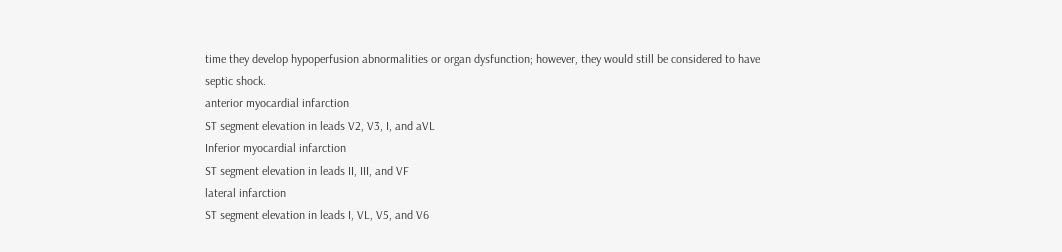time they develop hypoperfusion abnormalities or organ dysfunction; however, they would still be considered to have septic shock.
anterior myocardial infarction
ST segment elevation in leads V2, V3, I, and aVL
Inferior myocardial infarction
ST segment elevation in leads II, III, and VF
lateral infarction
ST segment elevation in leads I, VL, V5, and V6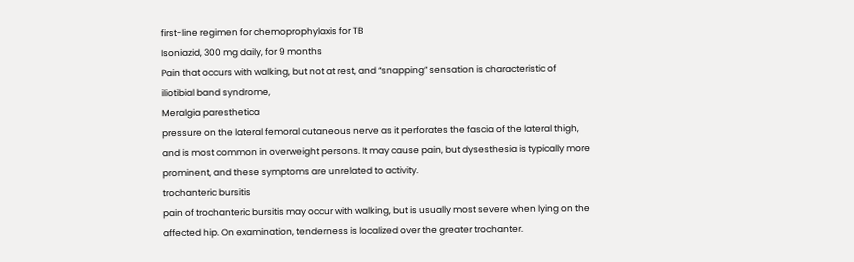first-line regimen for chemoprophylaxis for TB
Isoniazid, 300 mg daily, for 9 months
Pain that occurs with walking, but not at rest, and “snapping” sensation is characteristic of
iliotibial band syndrome,
Meralgia paresthetica
pressure on the lateral femoral cutaneous nerve as it perforates the fascia of the lateral thigh, and is most common in overweight persons. It may cause pain, but dysesthesia is typically more prominent, and these symptoms are unrelated to activity.
trochanteric bursitis
pain of trochanteric bursitis may occur with walking, but is usually most severe when lying on the affected hip. On examination, tenderness is localized over the greater trochanter.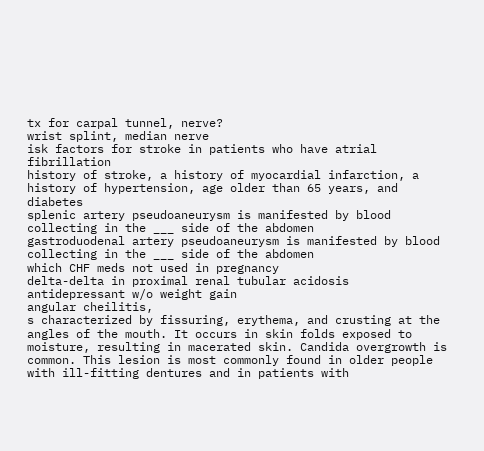tx for carpal tunnel, nerve?
wrist splint, median nerve
isk factors for stroke in patients who have atrial fibrillation
history of stroke, a history of myocardial infarction, a history of hypertension, age older than 65 years, and diabetes
splenic artery pseudoaneurysm is manifested by blood collecting in the ___ side of the abdomen
gastroduodenal artery pseudoaneurysm is manifested by blood collecting in the ___ side of the abdomen
which CHF meds not used in pregnancy
delta-delta in proximal renal tubular acidosis
antidepressant w/o weight gain
angular cheilitis,
s characterized by fissuring, erythema, and crusting at the angles of the mouth. It occurs in skin folds exposed to moisture, resulting in macerated skin. Candida overgrowth is common. This lesion is most commonly found in older people with ill-fitting dentures and in patients with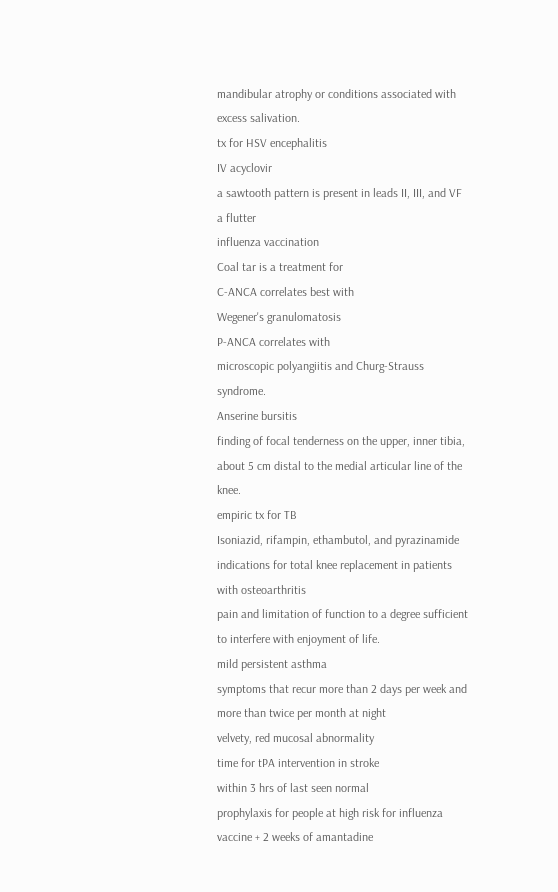mandibular atrophy or conditions associated with excess salivation.
tx for HSV encephalitis
IV acyclovir
a sawtooth pattern is present in leads II, III, and VF
a flutter
influenza vaccination
Coal tar is a treatment for
C-ANCA correlates best with
Wegener's granulomatosis
P-ANCA correlates with
microscopic polyangiitis and Churg-Strauss syndrome.
Anserine bursitis
finding of focal tenderness on the upper, inner tibia, about 5 cm distal to the medial articular line of the knee.
empiric tx for TB
Isoniazid, rifampin, ethambutol, and pyrazinamide
indications for total knee replacement in patients with osteoarthritis
pain and limitation of function to a degree sufficient to interfere with enjoyment of life.
mild persistent asthma
symptoms that recur more than 2 days per week and more than twice per month at night
velvety, red mucosal abnormality
time for tPA intervention in stroke
within 3 hrs of last seen normal
prophylaxis for people at high risk for influenza
vaccine + 2 weeks of amantadine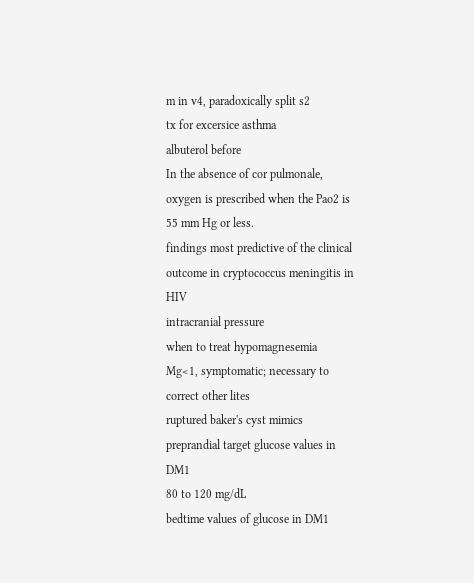m in v4, paradoxically split s2
tx for excersice asthma
albuterol before
In the absence of cor pulmonale, oxygen is prescribed when the Pao2 is
55 mm Hg or less.
findings most predictive of the clinical outcome in cryptococcus meningitis in HIV
intracranial pressure
when to treat hypomagnesemia
Mg<1, symptomatic; necessary to correct other lites
ruptured baker's cyst mimics
preprandial target glucose values in DM1
80 to 120 mg/dL
bedtime values of glucose in DM1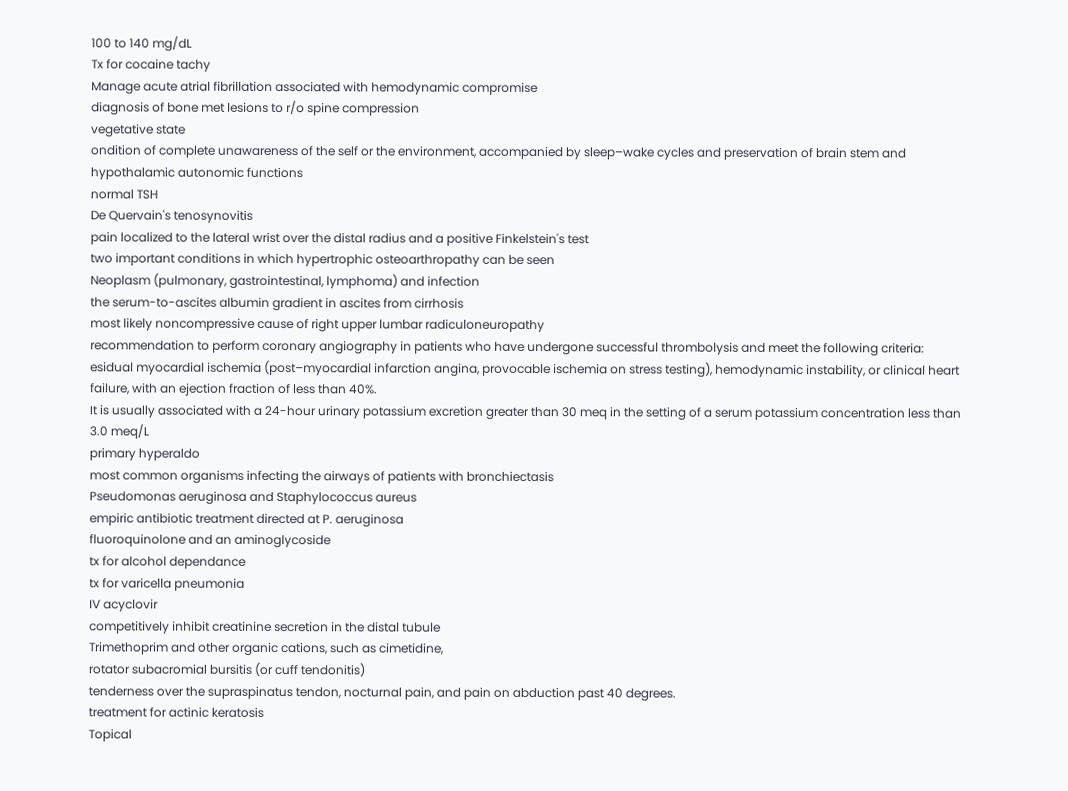100 to 140 mg/dL
Tx for cocaine tachy
Manage acute atrial fibrillation associated with hemodynamic compromise
diagnosis of bone met lesions to r/o spine compression
vegetative state
ondition of complete unawareness of the self or the environment, accompanied by sleep–wake cycles and preservation of brain stem and hypothalamic autonomic functions
normal TSH
De Quervain's tenosynovitis
pain localized to the lateral wrist over the distal radius and a positive Finkelstein's test
two important conditions in which hypertrophic osteoarthropathy can be seen
Neoplasm (pulmonary, gastrointestinal, lymphoma) and infection
the serum-to-ascites albumin gradient in ascites from cirrhosis
most likely noncompressive cause of right upper lumbar radiculoneuropathy
recommendation to perform coronary angiography in patients who have undergone successful thrombolysis and meet the following criteria:
esidual myocardial ischemia (post–myocardial infarction angina, provocable ischemia on stress testing), hemodynamic instability, or clinical heart failure, with an ejection fraction of less than 40%.
It is usually associated with a 24-hour urinary potassium excretion greater than 30 meq in the setting of a serum potassium concentration less than 3.0 meq/L
primary hyperaldo
most common organisms infecting the airways of patients with bronchiectasis
Pseudomonas aeruginosa and Staphylococcus aureus
empiric antibiotic treatment directed at P. aeruginosa
fluoroquinolone and an aminoglycoside
tx for alcohol dependance
tx for varicella pneumonia
IV acyclovir
competitively inhibit creatinine secretion in the distal tubule
Trimethoprim and other organic cations, such as cimetidine,
rotator subacromial bursitis (or cuff tendonitis)
tenderness over the supraspinatus tendon, nocturnal pain, and pain on abduction past 40 degrees.
treatment for actinic keratosis
Topical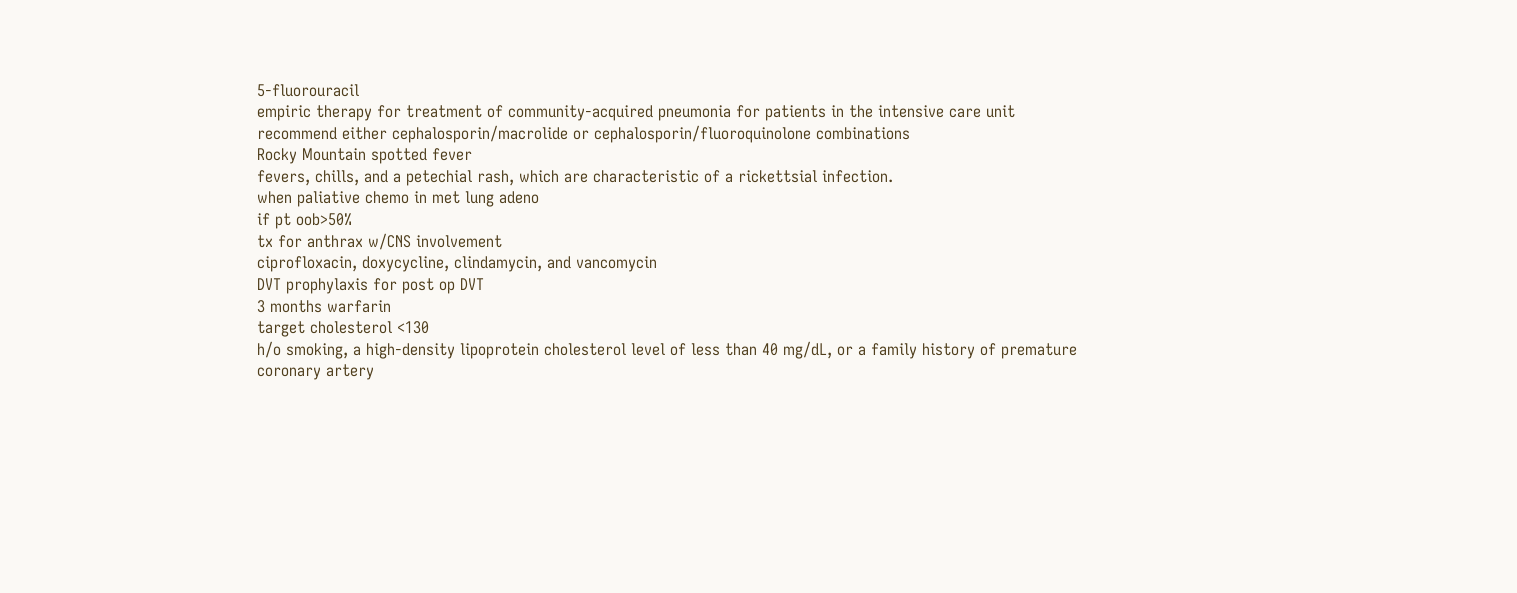5-fluorouracil
empiric therapy for treatment of community-acquired pneumonia for patients in the intensive care unit
recommend either cephalosporin/macrolide or cephalosporin/fluoroquinolone combinations
Rocky Mountain spotted fever
fevers, chills, and a petechial rash, which are characteristic of a rickettsial infection.
when paliative chemo in met lung adeno
if pt oob>50%
tx for anthrax w/CNS involvement
ciprofloxacin, doxycycline, clindamycin, and vancomycin
DVT prophylaxis for post op DVT
3 months warfarin
target cholesterol <130
h/o smoking, a high-density lipoprotein cholesterol level of less than 40 mg/dL, or a family history of premature coronary artery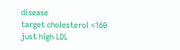disease
target cholesterol <160
just high LDL